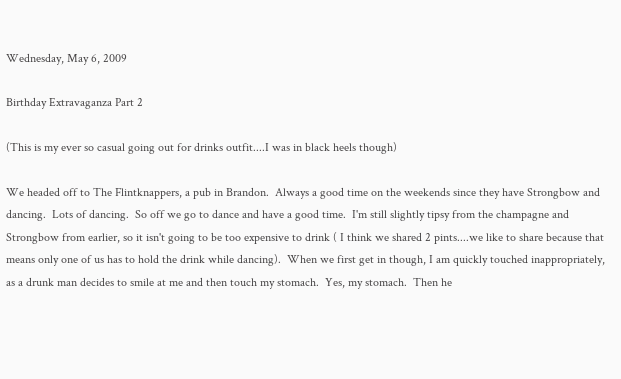Wednesday, May 6, 2009

Birthday Extravaganza Part 2

(This is my ever so casual going out for drinks outfit....I was in black heels though)

We headed off to The Flintknappers, a pub in Brandon.  Always a good time on the weekends since they have Strongbow and dancing.  Lots of dancing.  So off we go to dance and have a good time.  I'm still slightly tipsy from the champagne and Strongbow from earlier, so it isn't going to be too expensive to drink ( I think we shared 2 pints....we like to share because that means only one of us has to hold the drink while dancing).  When we first get in though, I am quickly touched inappropriately, as a drunk man decides to smile at me and then touch my stomach.  Yes, my stomach.  Then he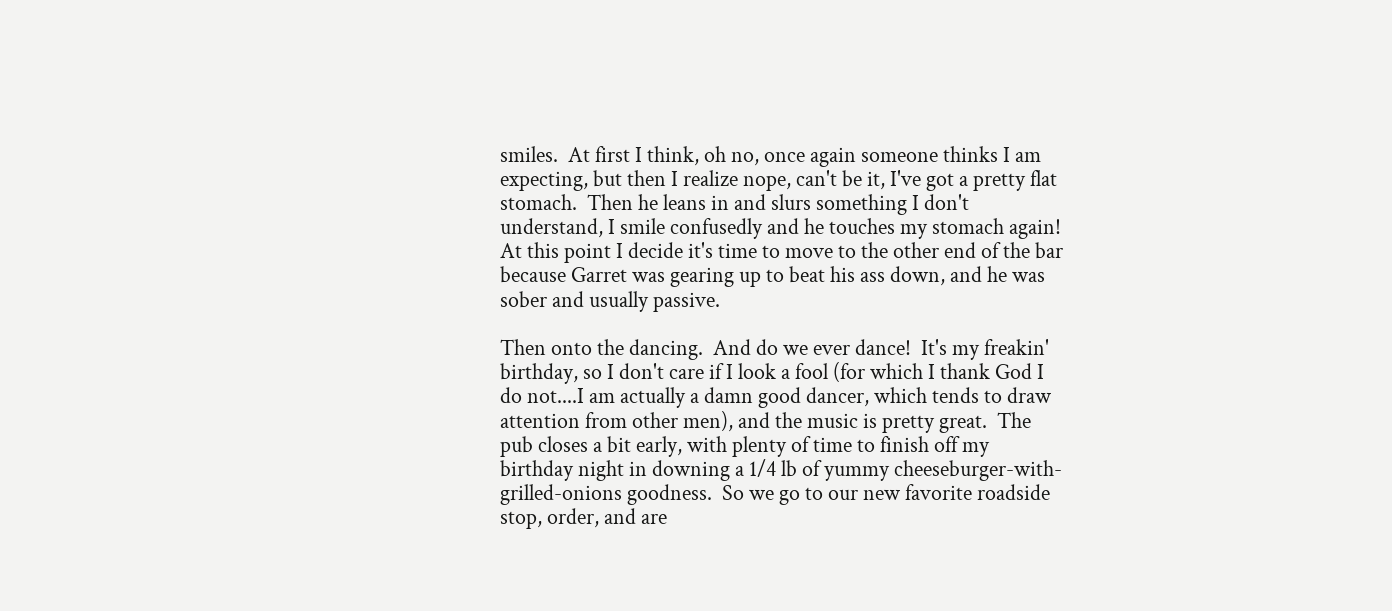smiles.  At first I think, oh no, once again someone thinks I am expecting, but then I realize nope, can't be it, I've got a pretty flat stomach.  Then he leans in and slurs something I don't understand, I smile confusedly and he touches my stomach again!  At this point I decide it's time to move to the other end of the bar because Garret was gearing up to beat his ass down, and he was sober and usually passive.

Then onto the dancing.  And do we ever dance!  It's my freakin' birthday, so I don't care if I look a fool (for which I thank God I do not....I am actually a damn good dancer, which tends to draw attention from other men), and the music is pretty great.  The pub closes a bit early, with plenty of time to finish off my birthday night in downing a 1/4 lb of yummy cheeseburger-with-grilled-onions goodness.  So we go to our new favorite roadside stop, order, and are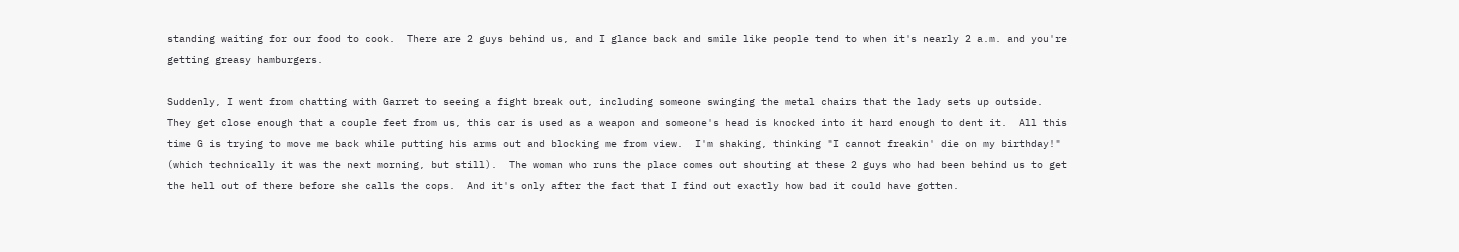standing waiting for our food to cook.  There are 2 guys behind us, and I glance back and smile like people tend to when it's nearly 2 a.m. and you're getting greasy hamburgers.

Suddenly, I went from chatting with Garret to seeing a fight break out, including someone swinging the metal chairs that the lady sets up outside.  They get close enough that a couple feet from us, this car is used as a weapon and someone's head is knocked into it hard enough to dent it.  All this time G is trying to move me back while putting his arms out and blocking me from view.  I'm shaking, thinking "I cannot freakin' die on my birthday!" (which technically it was the next morning, but still).  The woman who runs the place comes out shouting at these 2 guys who had been behind us to get the hell out of there before she calls the cops.  And it's only after the fact that I find out exactly how bad it could have gotten.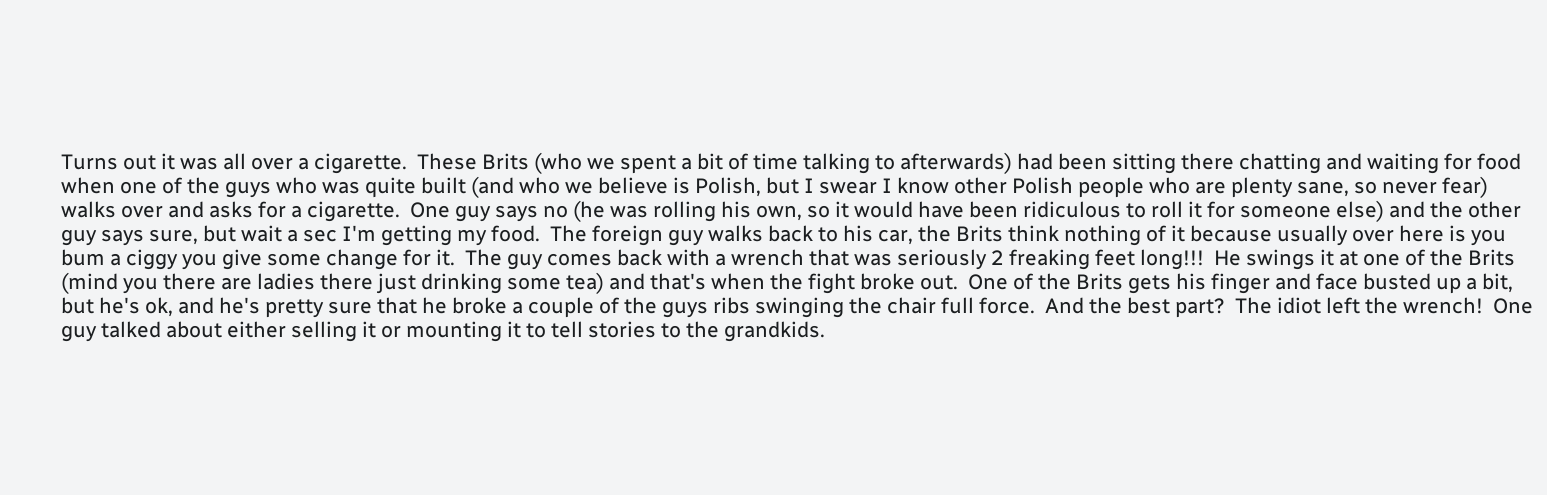Turns out it was all over a cigarette.  These Brits (who we spent a bit of time talking to afterwards) had been sitting there chatting and waiting for food when one of the guys who was quite built (and who we believe is Polish, but I swear I know other Polish people who are plenty sane, so never fear) walks over and asks for a cigarette.  One guy says no (he was rolling his own, so it would have been ridiculous to roll it for someone else) and the other guy says sure, but wait a sec I'm getting my food.  The foreign guy walks back to his car, the Brits think nothing of it because usually over here is you bum a ciggy you give some change for it.  The guy comes back with a wrench that was seriously 2 freaking feet long!!!  He swings it at one of the Brits (mind you there are ladies there just drinking some tea) and that's when the fight broke out.  One of the Brits gets his finger and face busted up a bit, but he's ok, and he's pretty sure that he broke a couple of the guys ribs swinging the chair full force.  And the best part?  The idiot left the wrench!  One guy talked about either selling it or mounting it to tell stories to the grandkids.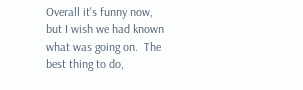Overall it's funny now, but I wish we had known what was going on.  The best thing to do,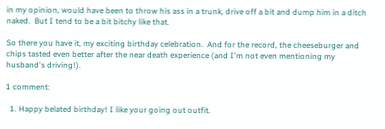in my opinion, would have been to throw his ass in a trunk, drive off a bit and dump him in a ditch naked.  But I tend to be a bit bitchy like that.

So there you have it, my exciting birthday celebration.  And for the record, the cheeseburger and chips tasted even better after the near death experience (and I'm not even mentioning my husband's driving!).

1 comment:

  1. Happy belated birthday! I like your going out outfit.